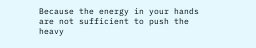Because the energy in your hands are not sufficient to push the heavy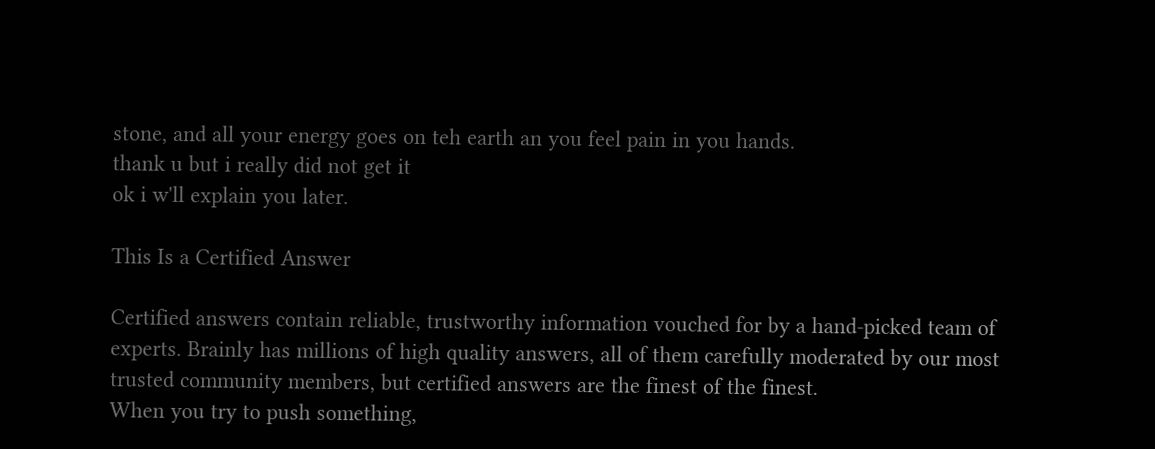stone, and all your energy goes on teh earth an you feel pain in you hands.
thank u but i really did not get it
ok i w'll explain you later.

This Is a Certified Answer

Certified answers contain reliable, trustworthy information vouched for by a hand-picked team of experts. Brainly has millions of high quality answers, all of them carefully moderated by our most trusted community members, but certified answers are the finest of the finest.
When you try to push something,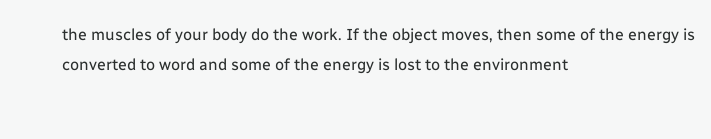the muscles of your body do the work. If the object moves, then some of the energy is converted to word and some of the energy is lost to the environment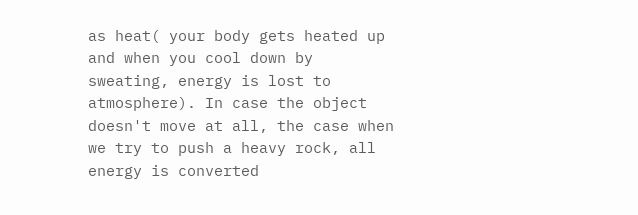as heat( your body gets heated up and when you cool down by sweating, energy is lost to atmosphere). In case the object doesn't move at all, the case when we try to push a heavy rock, all energy is converted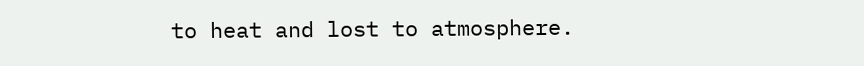to heat and lost to atmosphere.